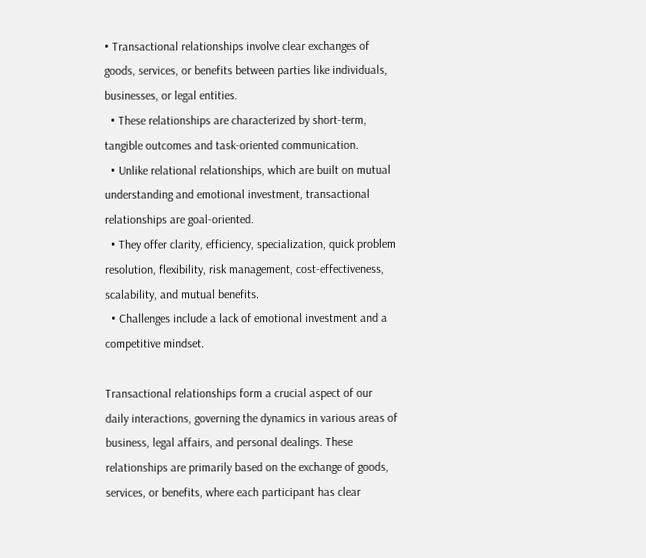• Transactional relationships involve clear exchanges of goods, services, or benefits between parties like individuals, businesses, or legal entities.
  • These relationships are characterized by short-term, tangible outcomes and task-oriented communication.
  • Unlike relational relationships, which are built on mutual understanding and emotional investment, transactional relationships are goal-oriented.
  • They offer clarity, efficiency, specialization, quick problem resolution, flexibility, risk management, cost-effectiveness, scalability, and mutual benefits.
  • Challenges include a lack of emotional investment and a competitive mindset.

Transactional relationships form a crucial aspect of our daily interactions, governing the dynamics in various areas of business, legal affairs, and personal dealings. These relationships are primarily based on the exchange of goods, services, or benefits, where each participant has clear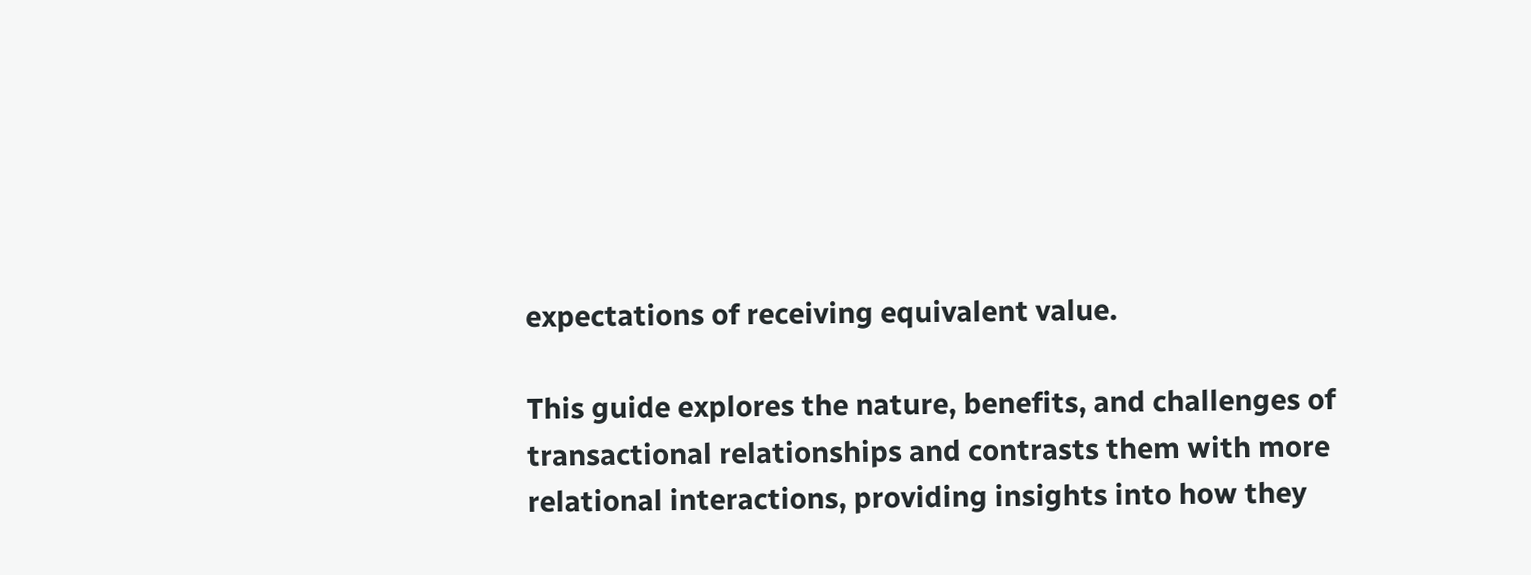expectations of receiving equivalent value.

This guide explores the nature, benefits, and challenges of transactional relationships and contrasts them with more relational interactions, providing insights into how they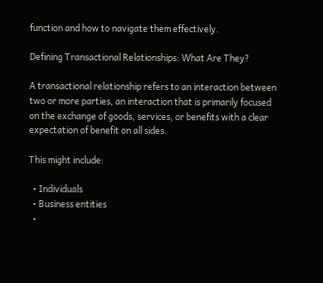function and how to navigate them effectively.

Defining Transactional Relationships: What Are They?

A transactional relationship refers to an interaction between two or more parties, an interaction that is primarily focused on the exchange of goods, services, or benefits with a clear expectation of benefit on all sides.

This might include:

  • Individuals
  • Business entities
  •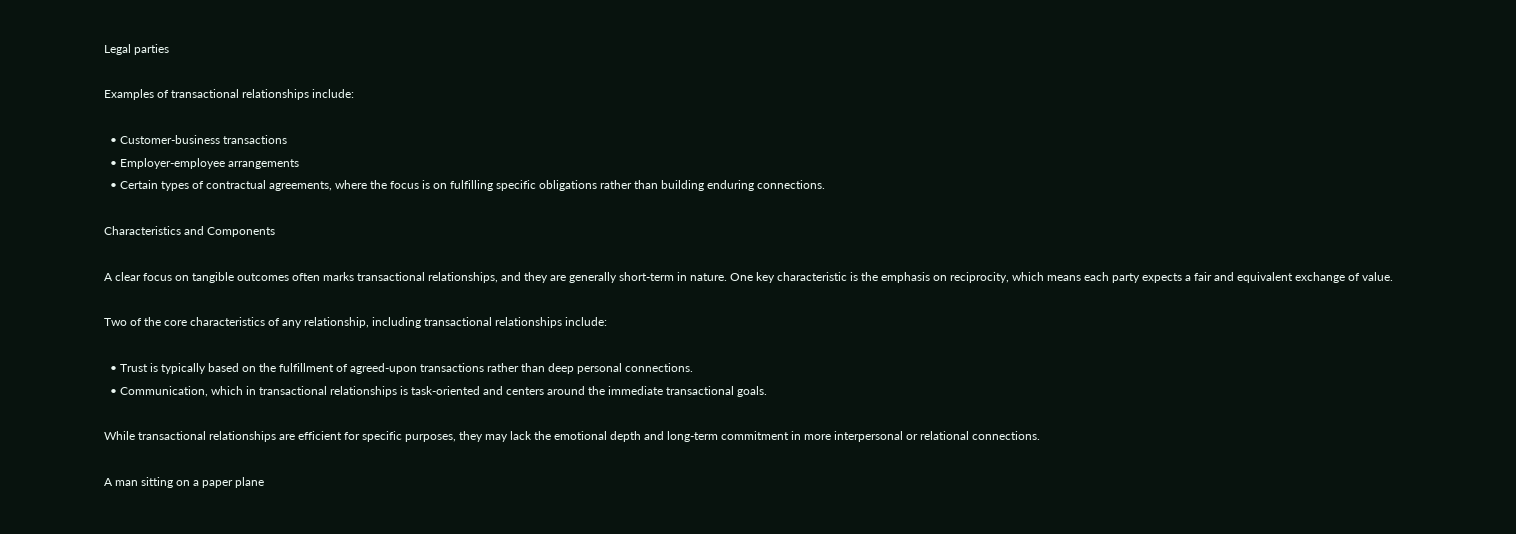Legal parties

Examples of transactional relationships include:

  • Customer-business transactions
  • Employer-employee arrangements
  • Certain types of contractual agreements, where the focus is on fulfilling specific obligations rather than building enduring connections.

Characteristics and Components

A clear focus on tangible outcomes often marks transactional relationships, and they are generally short-term in nature. One key characteristic is the emphasis on reciprocity, which means each party expects a fair and equivalent exchange of value.

Two of the core characteristics of any relationship, including transactional relationships include:

  • Trust is typically based on the fulfillment of agreed-upon transactions rather than deep personal connections.
  • Communication, which in transactional relationships is task-oriented and centers around the immediate transactional goals.

While transactional relationships are efficient for specific purposes, they may lack the emotional depth and long-term commitment in more interpersonal or relational connections.

A man sitting on a paper plane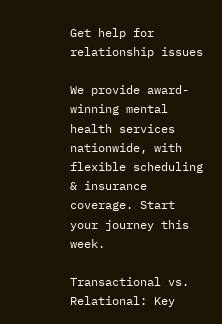Get help for relationship issues

We provide award-winning mental health services nationwide, with flexible scheduling & insurance coverage. Start your journey this week.

Transactional vs. Relational: Key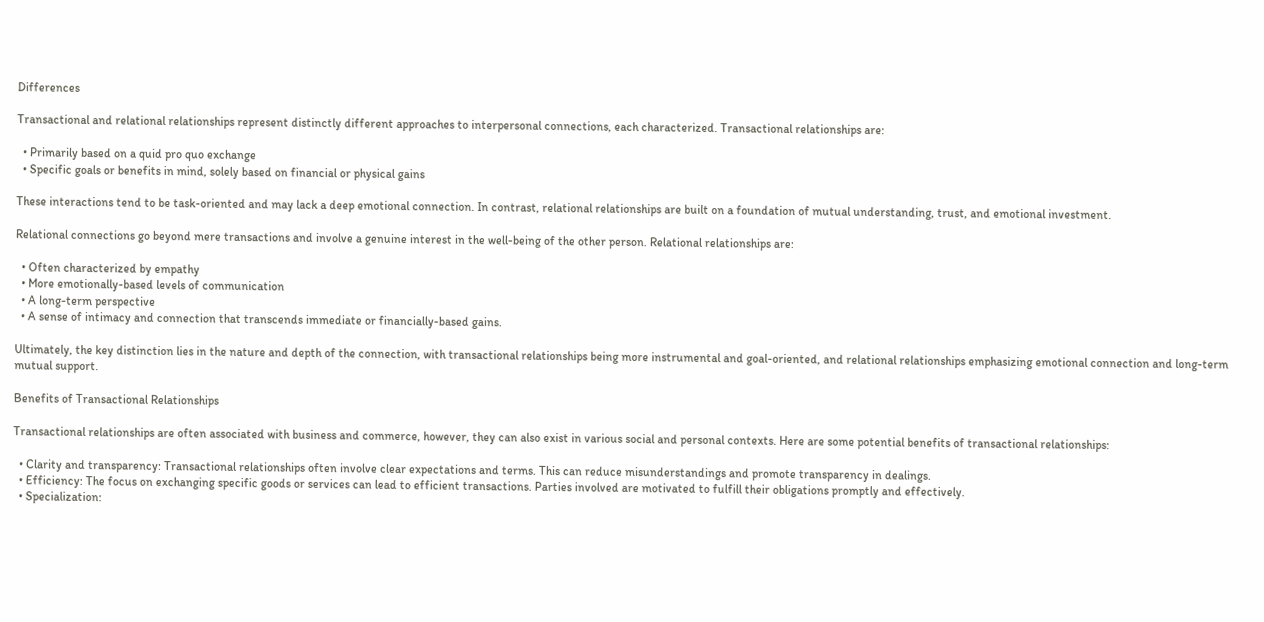Differences

Transactional and relational relationships represent distinctly different approaches to interpersonal connections, each characterized. Transactional relationships are:

  • Primarily based on a quid pro quo exchange
  • Specific goals or benefits in mind, solely based on financial or physical gains

These interactions tend to be task-oriented and may lack a deep emotional connection. In contrast, relational relationships are built on a foundation of mutual understanding, trust, and emotional investment.

Relational connections go beyond mere transactions and involve a genuine interest in the well-being of the other person. Relational relationships are:

  • Often characterized by empathy
  • More emotionally-based levels of communication
  • A long-term perspective
  • A sense of intimacy and connection that transcends immediate or financially-based gains.

Ultimately, the key distinction lies in the nature and depth of the connection, with transactional relationships being more instrumental and goal-oriented, and relational relationships emphasizing emotional connection and long-term mutual support.

Benefits of Transactional Relationships

Transactional relationships are often associated with business and commerce, however, they can also exist in various social and personal contexts. Here are some potential benefits of transactional relationships:

  • Clarity and transparency: Transactional relationships often involve clear expectations and terms. This can reduce misunderstandings and promote transparency in dealings.
  • Efficiency: The focus on exchanging specific goods or services can lead to efficient transactions. Parties involved are motivated to fulfill their obligations promptly and effectively.
  • Specialization: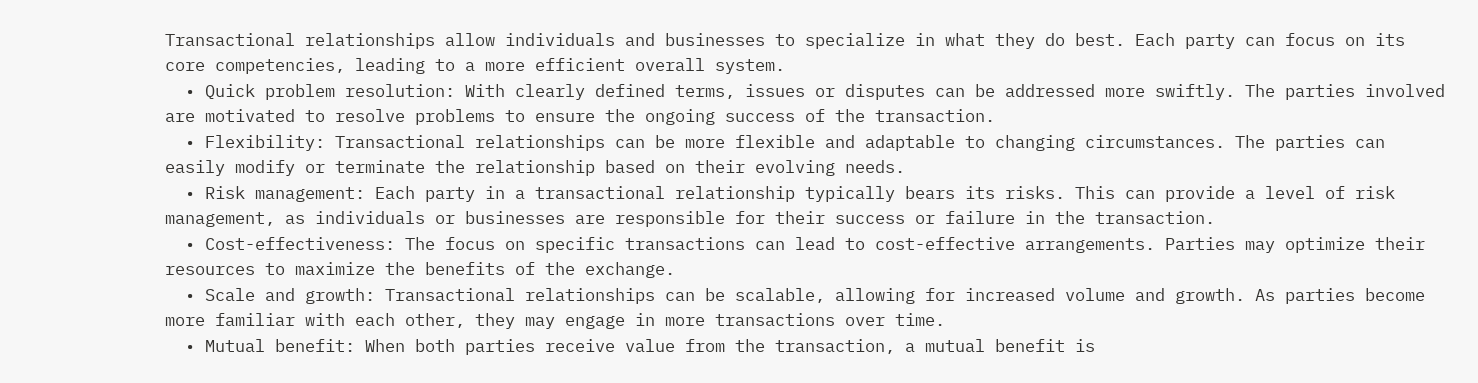Transactional relationships allow individuals and businesses to specialize in what they do best. Each party can focus on its core competencies, leading to a more efficient overall system.
  • Quick problem resolution: With clearly defined terms, issues or disputes can be addressed more swiftly. The parties involved are motivated to resolve problems to ensure the ongoing success of the transaction.
  • Flexibility: Transactional relationships can be more flexible and adaptable to changing circumstances. The parties can easily modify or terminate the relationship based on their evolving needs.
  • Risk management: Each party in a transactional relationship typically bears its risks. This can provide a level of risk management, as individuals or businesses are responsible for their success or failure in the transaction.
  • Cost-effectiveness: The focus on specific transactions can lead to cost-effective arrangements. Parties may optimize their resources to maximize the benefits of the exchange.
  • Scale and growth: Transactional relationships can be scalable, allowing for increased volume and growth. As parties become more familiar with each other, they may engage in more transactions over time.
  • Mutual benefit: When both parties receive value from the transaction, a mutual benefit is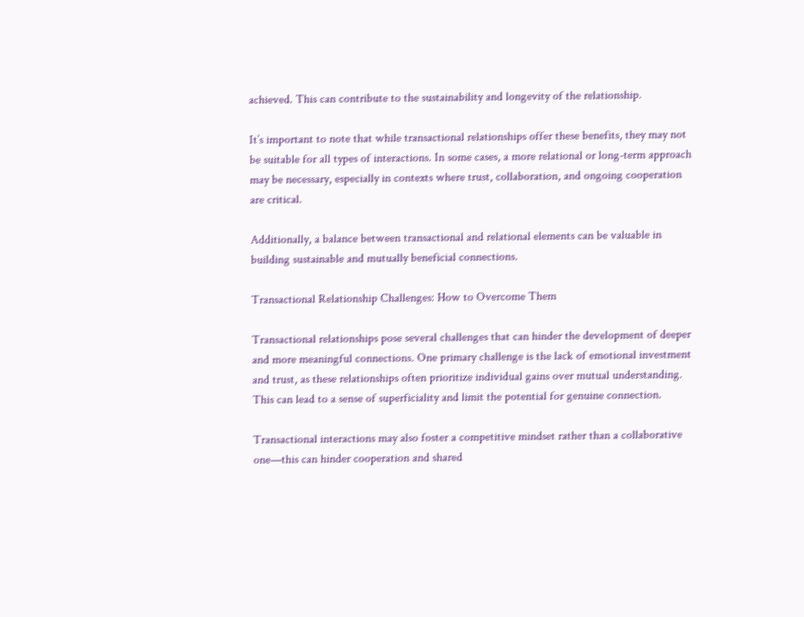achieved. This can contribute to the sustainability and longevity of the relationship.

It’s important to note that while transactional relationships offer these benefits, they may not be suitable for all types of interactions. In some cases, a more relational or long-term approach may be necessary, especially in contexts where trust, collaboration, and ongoing cooperation are critical.

Additionally, a balance between transactional and relational elements can be valuable in building sustainable and mutually beneficial connections.

Transactional Relationship Challenges: How to Overcome Them

Transactional relationships pose several challenges that can hinder the development of deeper and more meaningful connections. One primary challenge is the lack of emotional investment and trust, as these relationships often prioritize individual gains over mutual understanding. This can lead to a sense of superficiality and limit the potential for genuine connection.

Transactional interactions may also foster a competitive mindset rather than a collaborative one—this can hinder cooperation and shared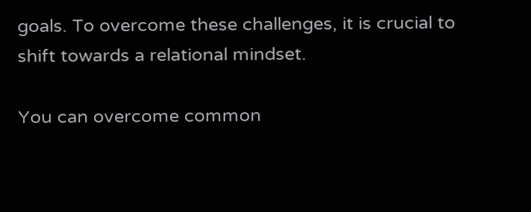goals. To overcome these challenges, it is crucial to shift towards a relational mindset.

You can overcome common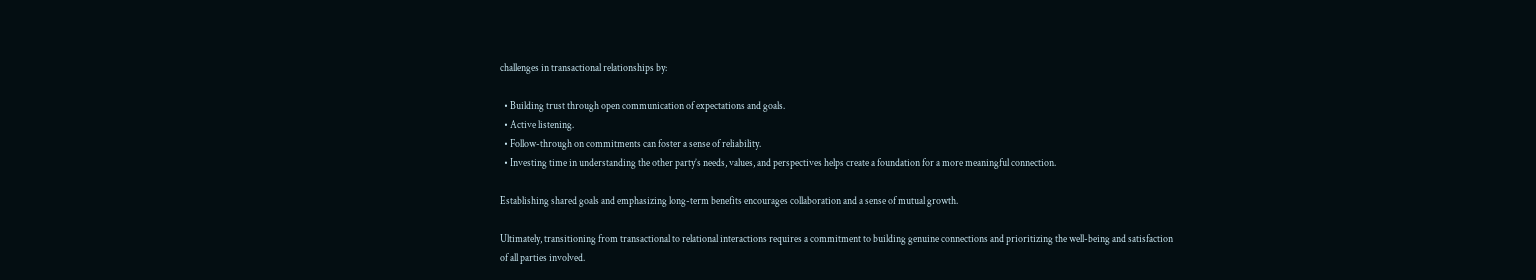challenges in transactional relationships by:

  • Building trust through open communication of expectations and goals.
  • Active listening.
  • Follow-through on commitments can foster a sense of reliability.
  • Investing time in understanding the other party’s needs, values, and perspectives helps create a foundation for a more meaningful connection.

Establishing shared goals and emphasizing long-term benefits encourages collaboration and a sense of mutual growth.

Ultimately, transitioning from transactional to relational interactions requires a commitment to building genuine connections and prioritizing the well-being and satisfaction of all parties involved.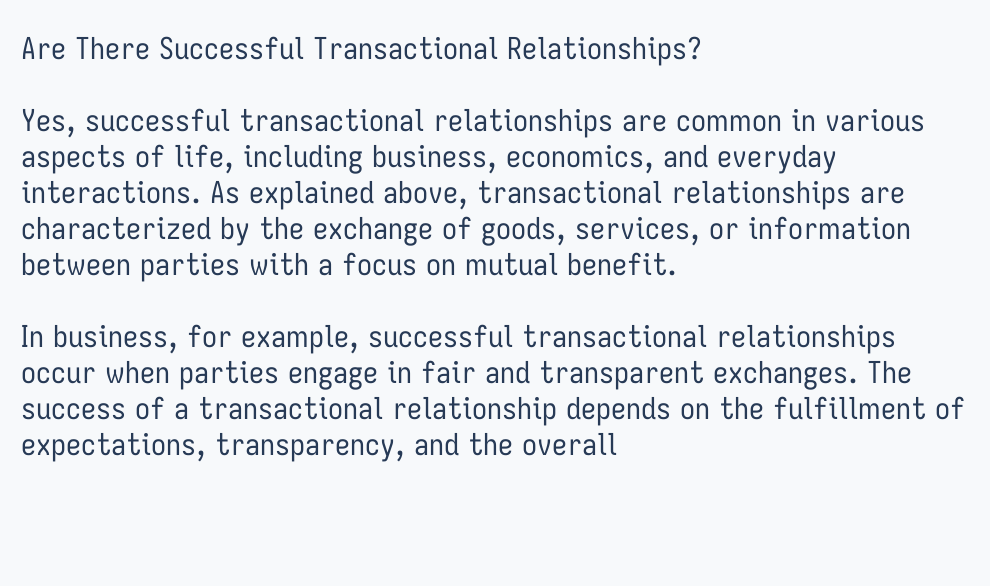Are There Successful Transactional Relationships?

Yes, successful transactional relationships are common in various aspects of life, including business, economics, and everyday interactions. As explained above, transactional relationships are characterized by the exchange of goods, services, or information between parties with a focus on mutual benefit.

In business, for example, successful transactional relationships occur when parties engage in fair and transparent exchanges. The success of a transactional relationship depends on the fulfillment of expectations, transparency, and the overall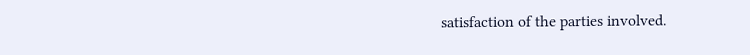satisfaction of the parties involved.